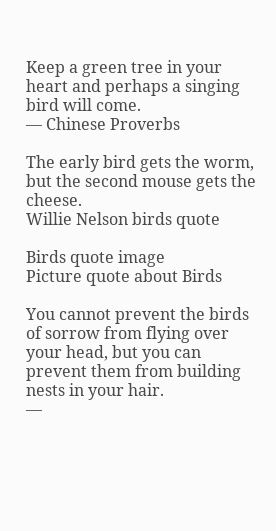Keep a green tree in your heart and perhaps a singing bird will come.
— Chinese Proverbs

The early bird gets the worm, but the second mouse gets the cheese.
Willie Nelson birds quote

Birds quote image
Picture quote about Birds

You cannot prevent the birds of sorrow from flying over your head, but you can prevent them from building nests in your hair.
—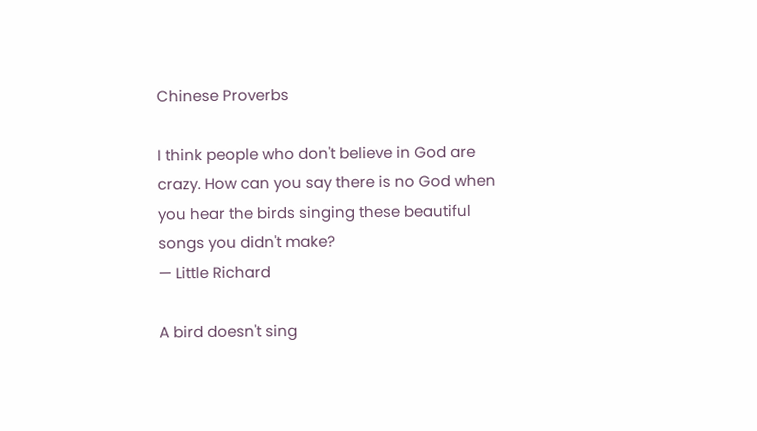Chinese Proverbs

I think people who don't believe in God are crazy. How can you say there is no God when you hear the birds singing these beautiful songs you didn't make?
— Little Richard

A bird doesn't sing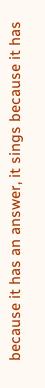because it has an answer, it sings because it has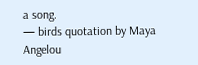a song.
— birds quotation by Maya Angelou